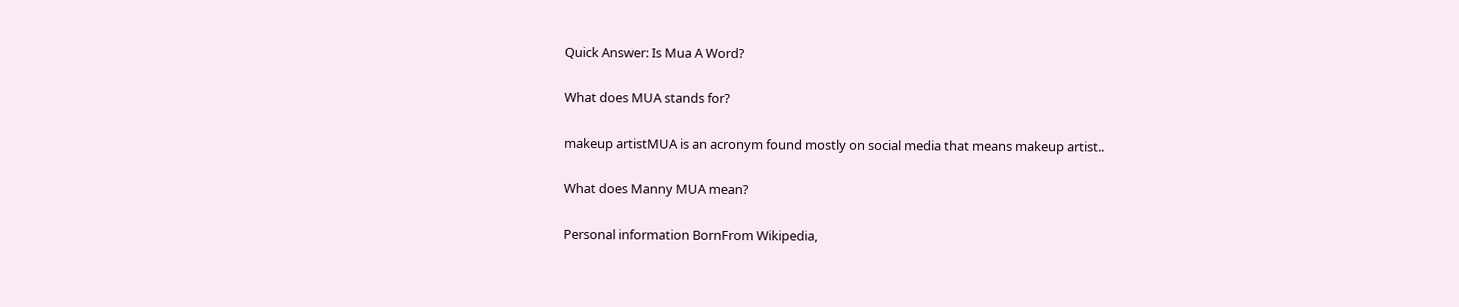Quick Answer: Is Mua A Word?

What does MUA stands for?

makeup artistMUA is an acronym found mostly on social media that means makeup artist..

What does Manny MUA mean?

Personal information BornFrom Wikipedia,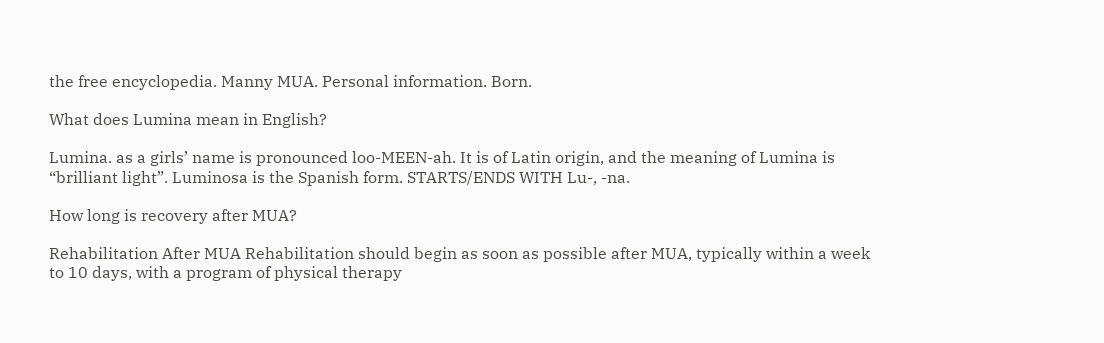the free encyclopedia. Manny MUA. Personal information. Born.

What does Lumina mean in English?

Lumina. as a girls’ name is pronounced loo-MEEN-ah. It is of Latin origin, and the meaning of Lumina is “brilliant light”. Luminosa is the Spanish form. STARTS/ENDS WITH Lu-, -na.

How long is recovery after MUA?

Rehabilitation After MUA Rehabilitation should begin as soon as possible after MUA, typically within a week to 10 days, with a program of physical therapy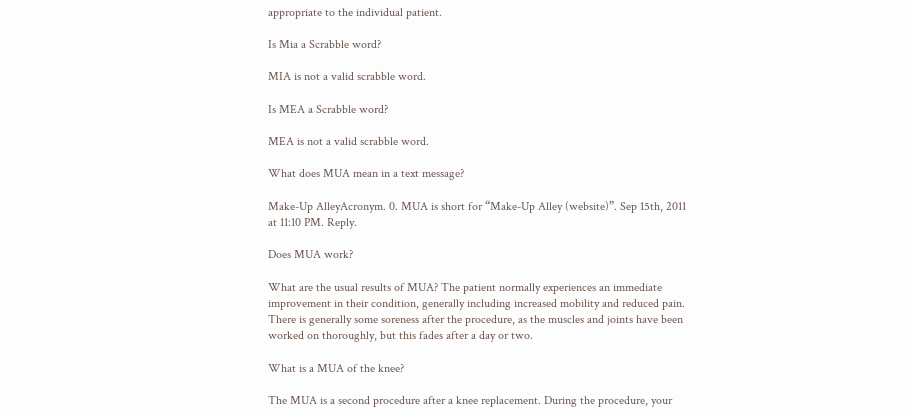appropriate to the individual patient.

Is Mia a Scrabble word?

MIA is not a valid scrabble word.

Is MEA a Scrabble word?

MEA is not a valid scrabble word.

What does MUA mean in a text message?

Make-Up AlleyAcronym. 0. MUA is short for “Make-Up Alley (website)”. Sep 15th, 2011 at 11:10 PM. Reply.

Does MUA work?

What are the usual results of MUA? The patient normally experiences an immediate improvement in their condition, generally including increased mobility and reduced pain. There is generally some soreness after the procedure, as the muscles and joints have been worked on thoroughly, but this fades after a day or two.

What is a MUA of the knee?

The MUA is a second procedure after a knee replacement. During the procedure, your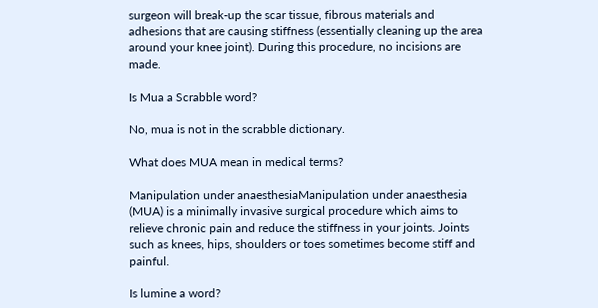surgeon will break-up the scar tissue, fibrous materials and adhesions that are causing stiffness (essentially cleaning up the area around your knee joint). During this procedure, no incisions are made.

Is Mua a Scrabble word?

No, mua is not in the scrabble dictionary.

What does MUA mean in medical terms?

Manipulation under anaesthesiaManipulation under anaesthesia (MUA) is a minimally invasive surgical procedure which aims to relieve chronic pain and reduce the stiffness in your joints. Joints such as knees, hips, shoulders or toes sometimes become stiff and painful.

Is lumine a word?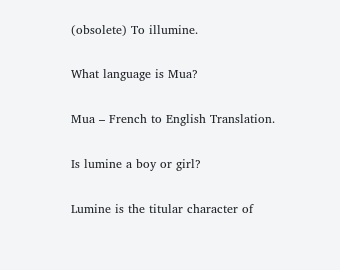(obsolete) To illumine.

What language is Mua?

Mua – French to English Translation.

Is lumine a boy or girl?

Lumine is the titular character of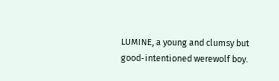LUMINE, a young and clumsy but good-intentioned werewolf boy.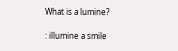What is a lumine?

: illumine a smile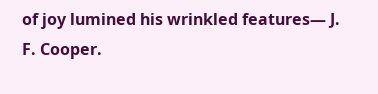of joy lumined his wrinkled features— J. F. Cooper.